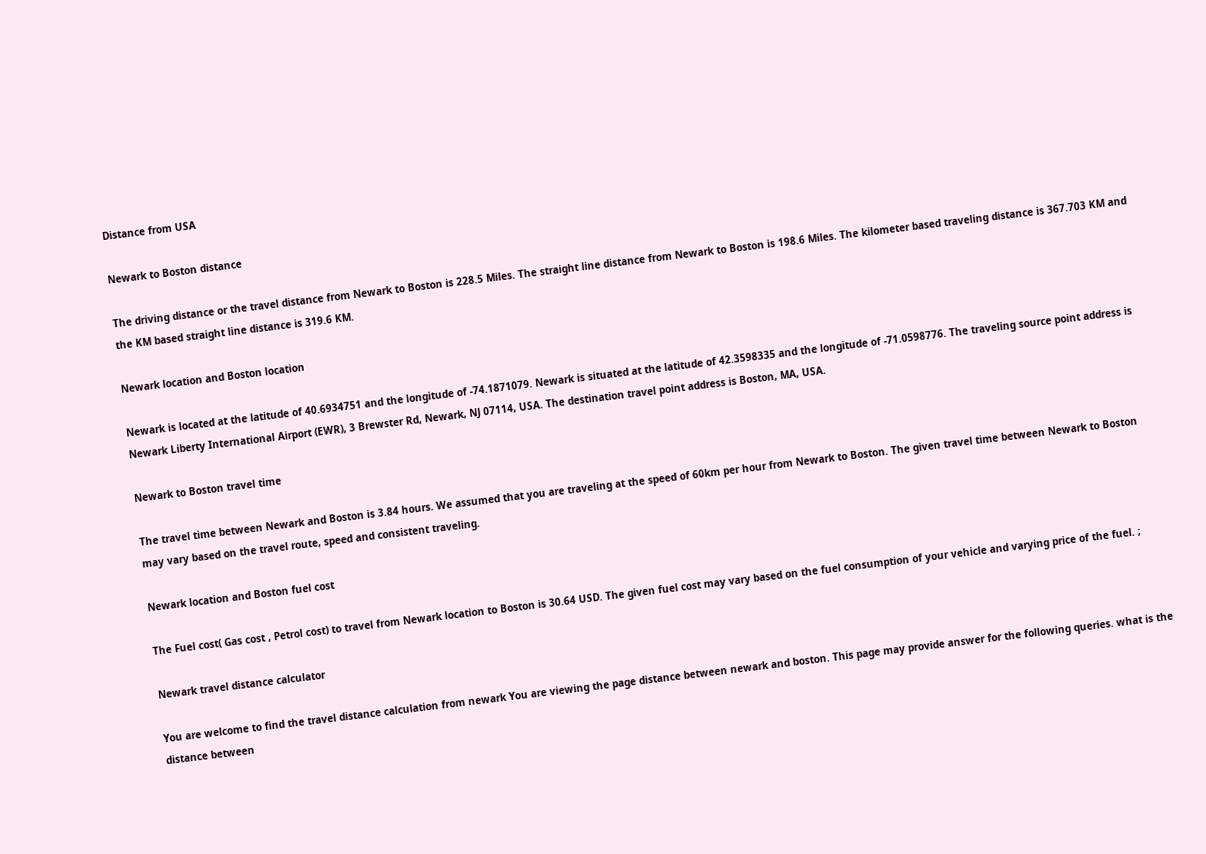Distance from USA

Newark to Boston distance

The driving distance or the travel distance from Newark to Boston is 228.5 Miles. The straight line distance from Newark to Boston is 198.6 Miles. The kilometer based traveling distance is 367.703 KM and the KM based straight line distance is 319.6 KM.

Newark location and Boston location

Newark is located at the latitude of 40.6934751 and the longitude of -74.1871079. Newark is situated at the latitude of 42.3598335 and the longitude of -71.0598776. The traveling source point address is Newark Liberty International Airport (EWR), 3 Brewster Rd, Newark, NJ 07114, USA. The destination travel point address is Boston, MA, USA.

Newark to Boston travel time

The travel time between Newark and Boston is 3.84 hours. We assumed that you are traveling at the speed of 60km per hour from Newark to Boston. The given travel time between Newark to Boston may vary based on the travel route, speed and consistent traveling.

Newark location and Boston fuel cost

The Fuel cost( Gas cost , Petrol cost) to travel from Newark location to Boston is 30.64 USD. The given fuel cost may vary based on the fuel consumption of your vehicle and varying price of the fuel. ;

Newark travel distance calculator

You are welcome to find the travel distance calculation from newark You are viewing the page distance between newark and boston. This page may provide answer for the following queries. what is the distance between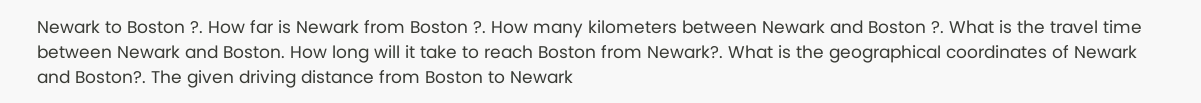Newark to Boston ?. How far is Newark from Boston ?. How many kilometers between Newark and Boston ?. What is the travel time between Newark and Boston. How long will it take to reach Boston from Newark?. What is the geographical coordinates of Newark and Boston?. The given driving distance from Boston to Newark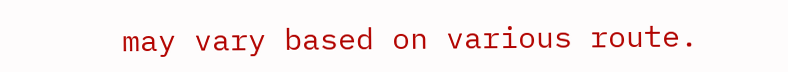may vary based on various route.